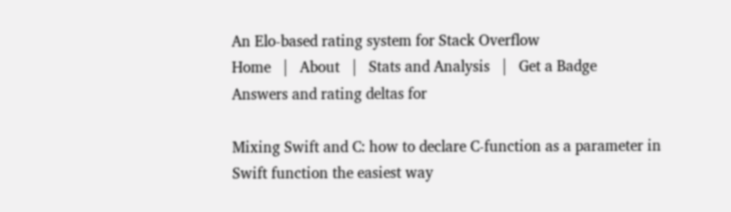An Elo-based rating system for Stack Overflow
Home   |   About   |   Stats and Analysis   |   Get a Badge
Answers and rating deltas for

Mixing Swift and C: how to declare C-function as a parameter in Swift function the easiest way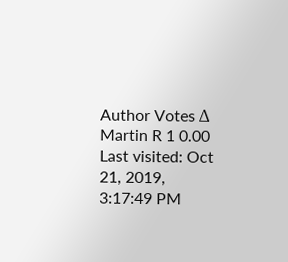Author Votes Δ
Martin R 1 0.00
Last visited: Oct 21, 2019, 3:17:49 PM